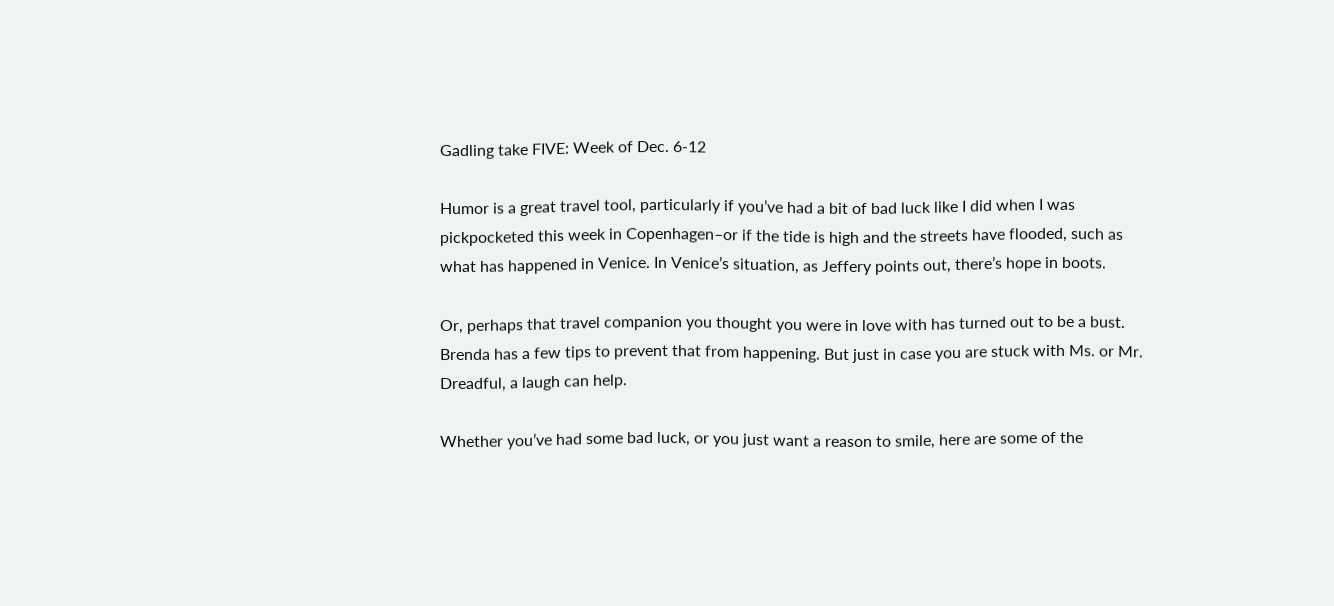Gadling take FIVE: Week of Dec. 6-12

Humor is a great travel tool, particularly if you’ve had a bit of bad luck like I did when I was pickpocketed this week in Copenhagen–or if the tide is high and the streets have flooded, such as what has happened in Venice. In Venice’s situation, as Jeffery points out, there’s hope in boots.

Or, perhaps that travel companion you thought you were in love with has turned out to be a bust. Brenda has a few tips to prevent that from happening. But just in case you are stuck with Ms. or Mr. Dreadful, a laugh can help.

Whether you’ve had some bad luck, or you just want a reason to smile, here are some of the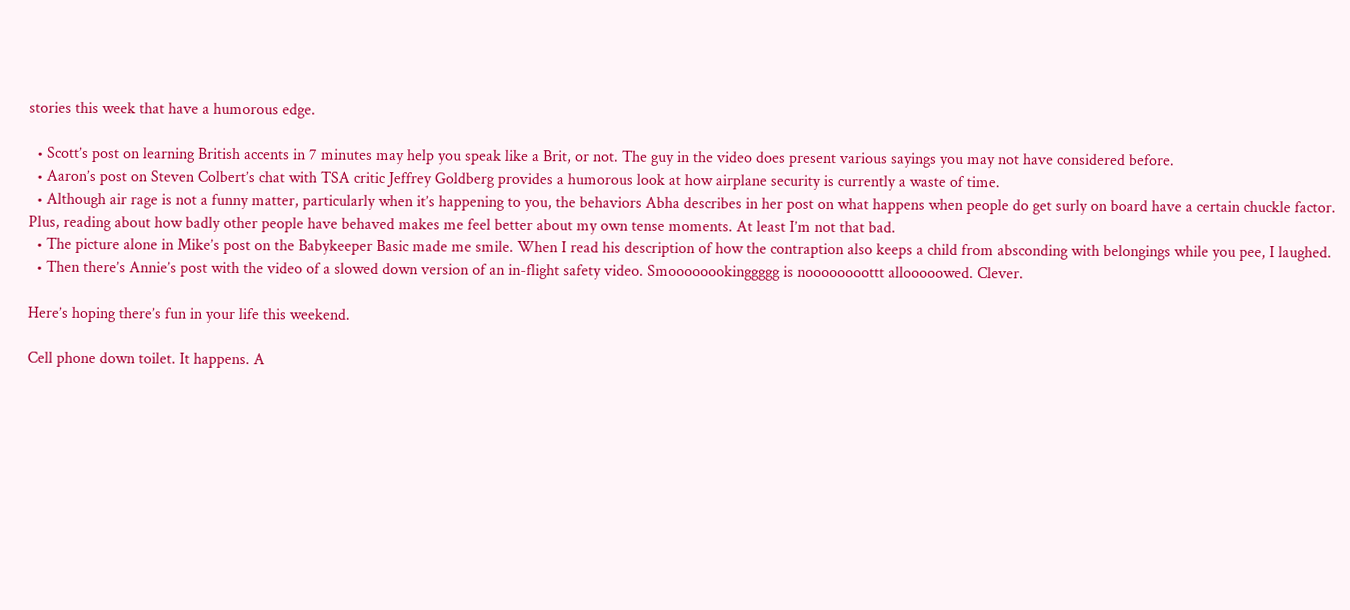stories this week that have a humorous edge.

  • Scott’s post on learning British accents in 7 minutes may help you speak like a Brit, or not. The guy in the video does present various sayings you may not have considered before.
  • Aaron’s post on Steven Colbert’s chat with TSA critic Jeffrey Goldberg provides a humorous look at how airplane security is currently a waste of time.
  • Although air rage is not a funny matter, particularly when it’s happening to you, the behaviors Abha describes in her post on what happens when people do get surly on board have a certain chuckle factor. Plus, reading about how badly other people have behaved makes me feel better about my own tense moments. At least I’m not that bad.
  • The picture alone in Mike’s post on the Babykeeper Basic made me smile. When I read his description of how the contraption also keeps a child from absconding with belongings while you pee, I laughed.
  • Then there’s Annie’s post with the video of a slowed down version of an in-flight safety video. Smoooooookinggggg is noooooooottt allooooowed. Clever.

Here’s hoping there’s fun in your life this weekend.

Cell phone down toilet. It happens. A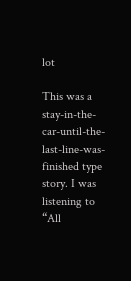lot

This was a stay-in-the-car-until-the-last-line-was-finished type story. I was listening to “All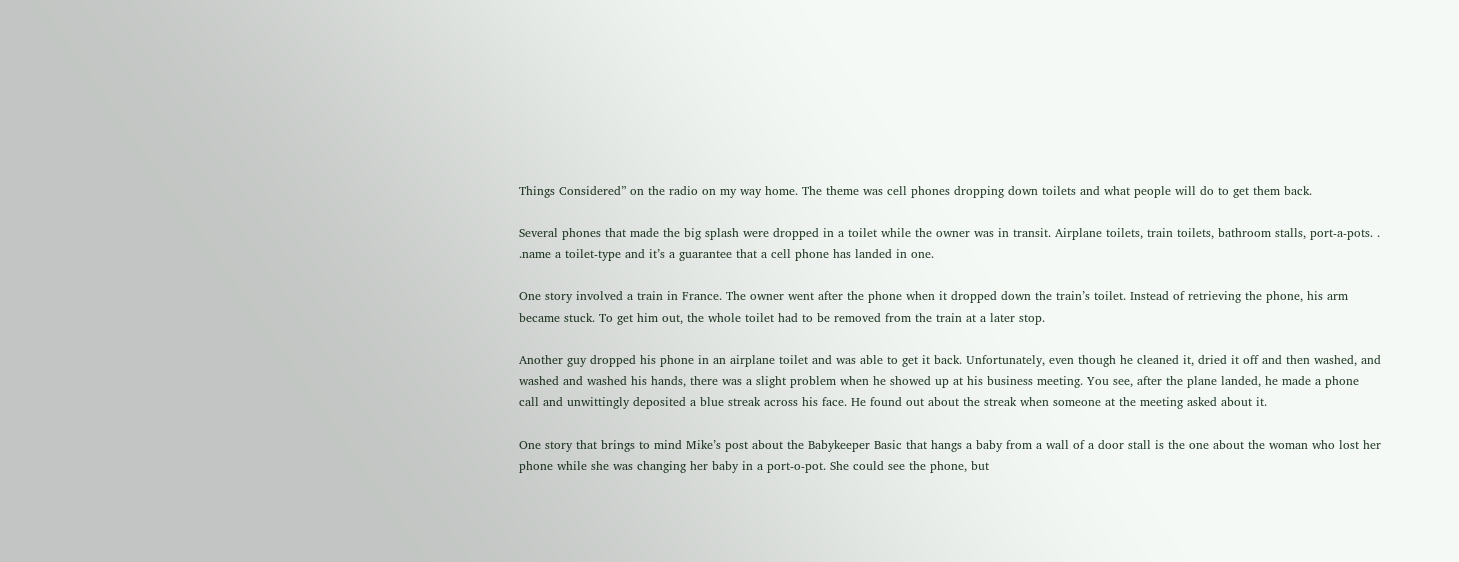Things Considered” on the radio on my way home. The theme was cell phones dropping down toilets and what people will do to get them back.

Several phones that made the big splash were dropped in a toilet while the owner was in transit. Airplane toilets, train toilets, bathroom stalls, port-a-pots. . .name a toilet-type and it’s a guarantee that a cell phone has landed in one.

One story involved a train in France. The owner went after the phone when it dropped down the train’s toilet. Instead of retrieving the phone, his arm became stuck. To get him out, the whole toilet had to be removed from the train at a later stop.

Another guy dropped his phone in an airplane toilet and was able to get it back. Unfortunately, even though he cleaned it, dried it off and then washed, and washed and washed his hands, there was a slight problem when he showed up at his business meeting. You see, after the plane landed, he made a phone call and unwittingly deposited a blue streak across his face. He found out about the streak when someone at the meeting asked about it.

One story that brings to mind Mike’s post about the Babykeeper Basic that hangs a baby from a wall of a door stall is the one about the woman who lost her phone while she was changing her baby in a port-o-pot. She could see the phone, but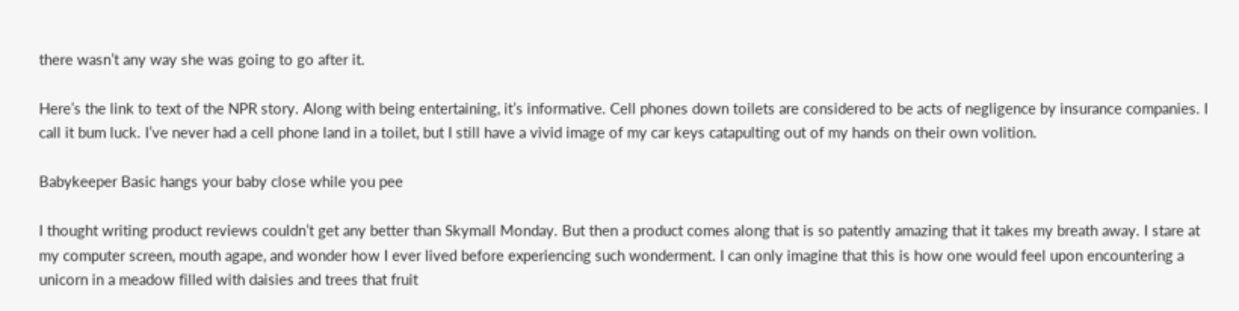there wasn’t any way she was going to go after it.

Here’s the link to text of the NPR story. Along with being entertaining, it’s informative. Cell phones down toilets are considered to be acts of negligence by insurance companies. I call it bum luck. I’ve never had a cell phone land in a toilet, but I still have a vivid image of my car keys catapulting out of my hands on their own volition.

Babykeeper Basic hangs your baby close while you pee

I thought writing product reviews couldn’t get any better than Skymall Monday. But then a product comes along that is so patently amazing that it takes my breath away. I stare at my computer screen, mouth agape, and wonder how I ever lived before experiencing such wonderment. I can only imagine that this is how one would feel upon encountering a unicorn in a meadow filled with daisies and trees that fruit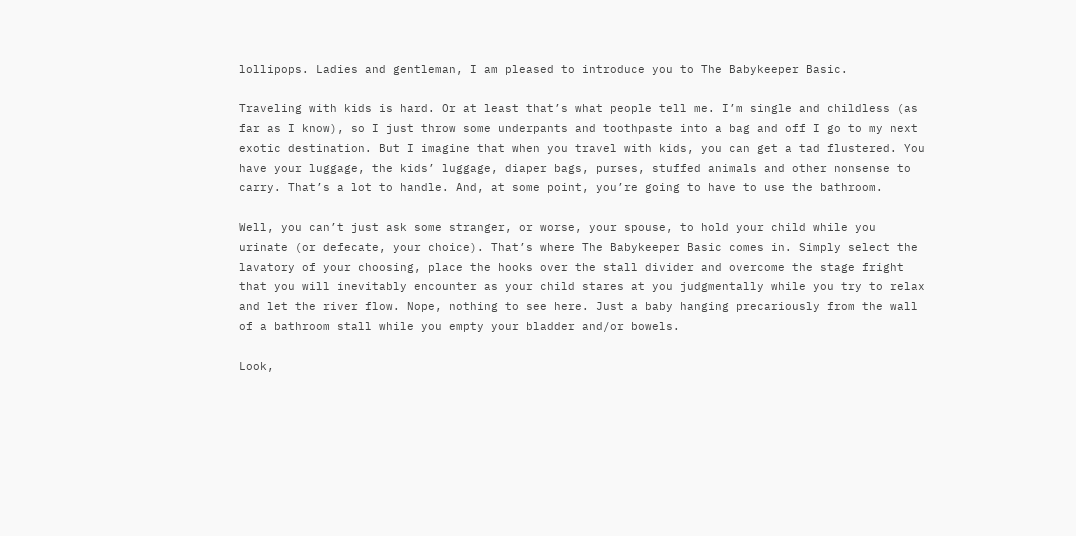lollipops. Ladies and gentleman, I am pleased to introduce you to The Babykeeper Basic.

Traveling with kids is hard. Or at least that’s what people tell me. I’m single and childless (as far as I know), so I just throw some underpants and toothpaste into a bag and off I go to my next exotic destination. But I imagine that when you travel with kids, you can get a tad flustered. You have your luggage, the kids’ luggage, diaper bags, purses, stuffed animals and other nonsense to carry. That’s a lot to handle. And, at some point, you’re going to have to use the bathroom.

Well, you can’t just ask some stranger, or worse, your spouse, to hold your child while you urinate (or defecate, your choice). That’s where The Babykeeper Basic comes in. Simply select the lavatory of your choosing, place the hooks over the stall divider and overcome the stage fright that you will inevitably encounter as your child stares at you judgmentally while you try to relax and let the river flow. Nope, nothing to see here. Just a baby hanging precariously from the wall of a bathroom stall while you empty your bladder and/or bowels.

Look,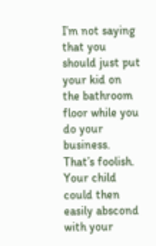I’m not saying that you should just put your kid on the bathroom floor while you do your business. That’s foolish. Your child could then easily abscond with your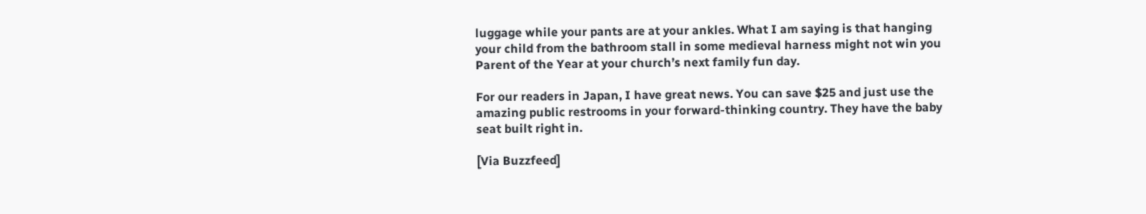luggage while your pants are at your ankles. What I am saying is that hanging your child from the bathroom stall in some medieval harness might not win you Parent of the Year at your church’s next family fun day.

For our readers in Japan, I have great news. You can save $25 and just use the amazing public restrooms in your forward-thinking country. They have the baby seat built right in.

[Via Buzzfeed]